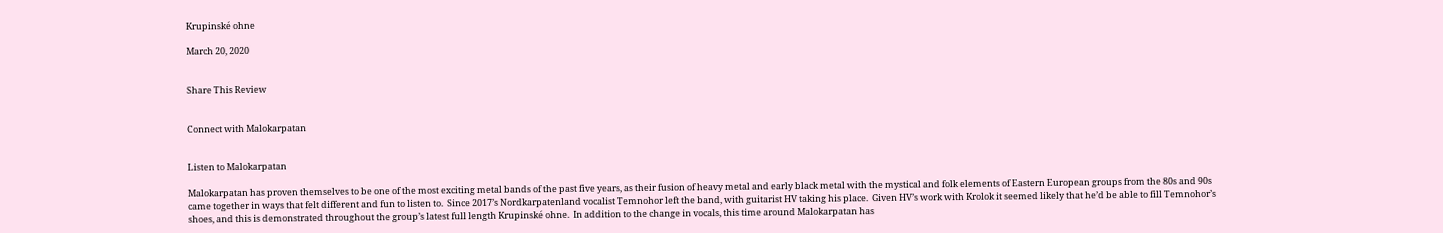Krupinské ohne

March 20, 2020


Share This Review


Connect with Malokarpatan


Listen to Malokarpatan

Malokarpatan has proven themselves to be one of the most exciting metal bands of the past five years, as their fusion of heavy metal and early black metal with the mystical and folk elements of Eastern European groups from the 80s and 90s came together in ways that felt different and fun to listen to.  Since 2017’s Nordkarpatenland vocalist Temnohor left the band, with guitarist HV taking his place.  Given HV’s work with Krolok it seemed likely that he’d be able to fill Temnohor’s shoes, and this is demonstrated throughout the group’s latest full length Krupinské ohne.  In addition to the change in vocals, this time around Malokarpatan has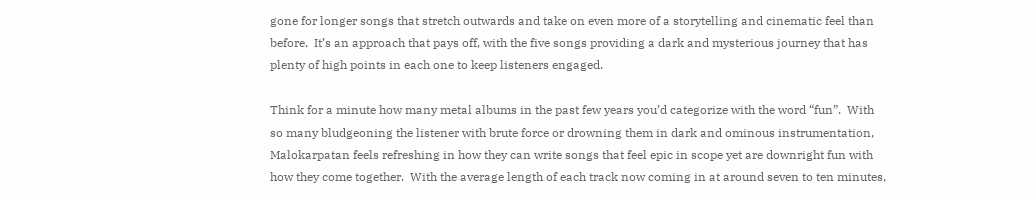gone for longer songs that stretch outwards and take on even more of a storytelling and cinematic feel than before.  It’s an approach that pays off, with the five songs providing a dark and mysterious journey that has plenty of high points in each one to keep listeners engaged.

Think for a minute how many metal albums in the past few years you’d categorize with the word “fun”.  With so many bludgeoning the listener with brute force or drowning them in dark and ominous instrumentation, Malokarpatan feels refreshing in how they can write songs that feel epic in scope yet are downright fun with how they come together.  With the average length of each track now coming in at around seven to ten minutes,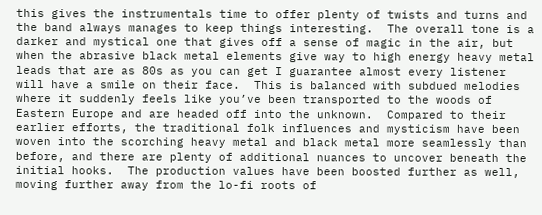this gives the instrumentals time to offer plenty of twists and turns and the band always manages to keep things interesting.  The overall tone is a darker and mystical one that gives off a sense of magic in the air, but when the abrasive black metal elements give way to high energy heavy metal leads that are as 80s as you can get I guarantee almost every listener will have a smile on their face.  This is balanced with subdued melodies where it suddenly feels like you’ve been transported to the woods of Eastern Europe and are headed off into the unknown.  Compared to their earlier efforts, the traditional folk influences and mysticism have been woven into the scorching heavy metal and black metal more seamlessly than before, and there are plenty of additional nuances to uncover beneath the initial hooks.  The production values have been boosted further as well, moving further away from the lo-fi roots of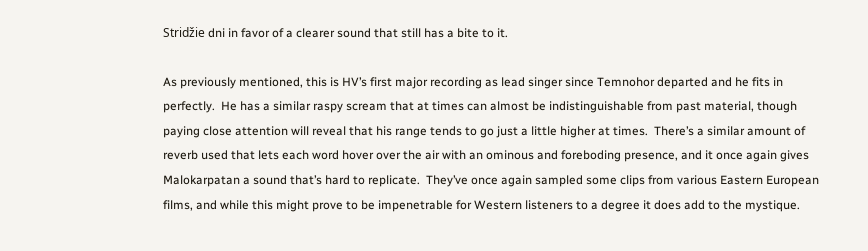Stridžie dni in favor of a clearer sound that still has a bite to it.

As previously mentioned, this is HV’s first major recording as lead singer since Temnohor departed and he fits in perfectly.  He has a similar raspy scream that at times can almost be indistinguishable from past material, though paying close attention will reveal that his range tends to go just a little higher at times.  There’s a similar amount of reverb used that lets each word hover over the air with an ominous and foreboding presence, and it once again gives Malokarpatan a sound that’s hard to replicate.  They’ve once again sampled some clips from various Eastern European films, and while this might prove to be impenetrable for Western listeners to a degree it does add to the mystique.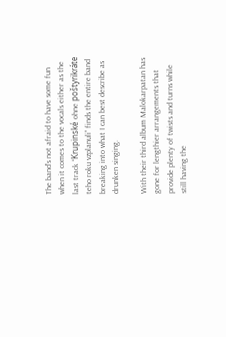The band’s not afraid to have some fun when it comes to the vocals either as the last track “Krupinské ohne poštyrikráte teho roku vzplanuli” finds the entire band breaking into what I can best describe as drunken singing.

With their third album Malokarpatan has gone for lengthier arrangements that provide plenty of twists and turns while still having the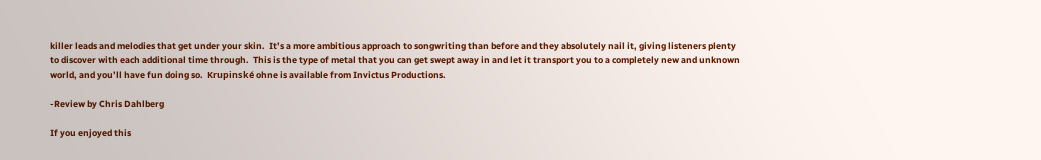killer leads and melodies that get under your skin.  It’s a more ambitious approach to songwriting than before and they absolutely nail it, giving listeners plenty to discover with each additional time through.  This is the type of metal that you can get swept away in and let it transport you to a completely new and unknown world, and you’ll have fun doing so.  Krupinské ohne is available from Invictus Productions.

-Review by Chris Dahlberg

If you enjoyed this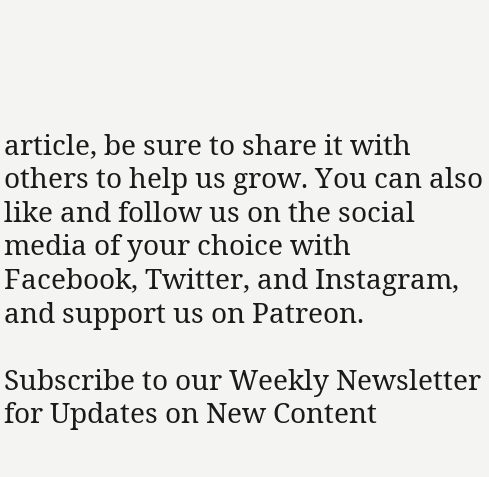article, be sure to share it with others to help us grow. You can also like and follow us on the social media of your choice with Facebook, Twitter, and Instagram, and support us on Patreon.

Subscribe to our Weekly Newsletter for Updates on New Content